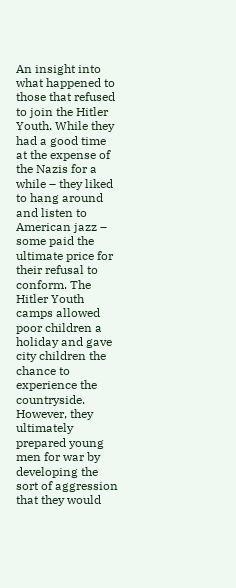An insight into what happened to those that refused to join the Hitler Youth. While they had a good time at the expense of the Nazis for a while – they liked to hang around and listen to American jazz – some paid the ultimate price for their refusal to conform. The Hitler Youth camps allowed poor children a holiday and gave city children the chance to experience the countryside. However, they ultimately prepared young men for war by developing the sort of aggression that they would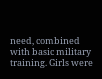need, combined with basic military training. Girls were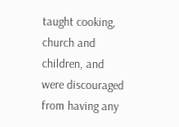taught cooking, church and children, and were discouraged from having any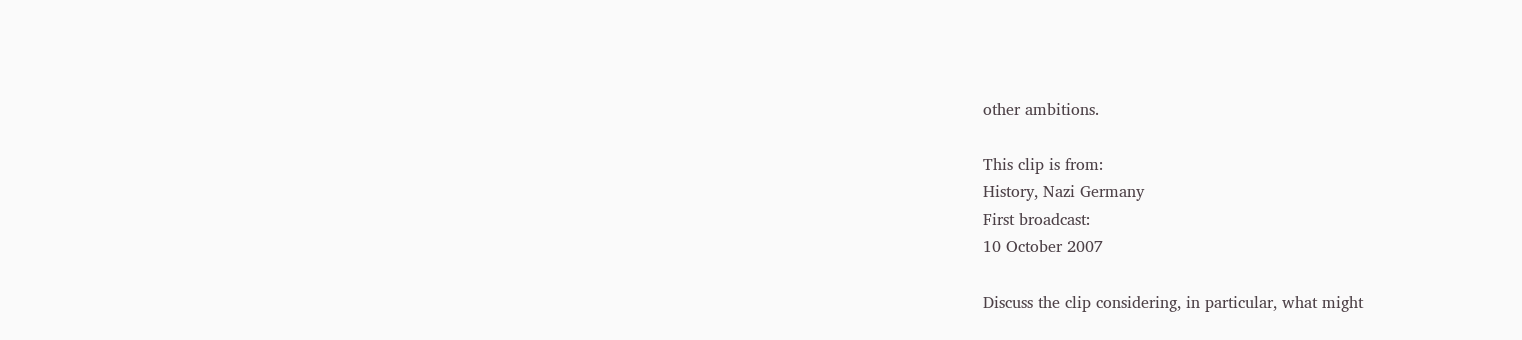other ambitions.

This clip is from:
History, Nazi Germany
First broadcast:
10 October 2007

Discuss the clip considering, in particular, what might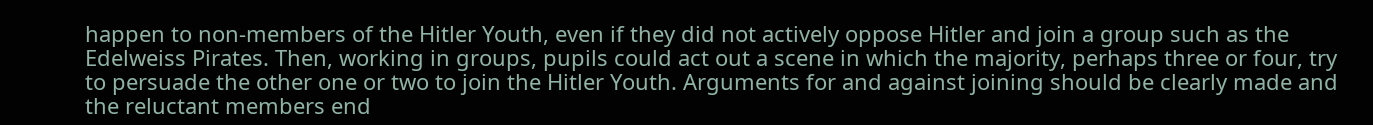happen to non-members of the Hitler Youth, even if they did not actively oppose Hitler and join a group such as the Edelweiss Pirates. Then, working in groups, pupils could act out a scene in which the majority, perhaps three or four, try to persuade the other one or two to join the Hitler Youth. Arguments for and against joining should be clearly made and the reluctant members end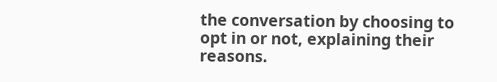the conversation by choosing to opt in or not, explaining their reasons.